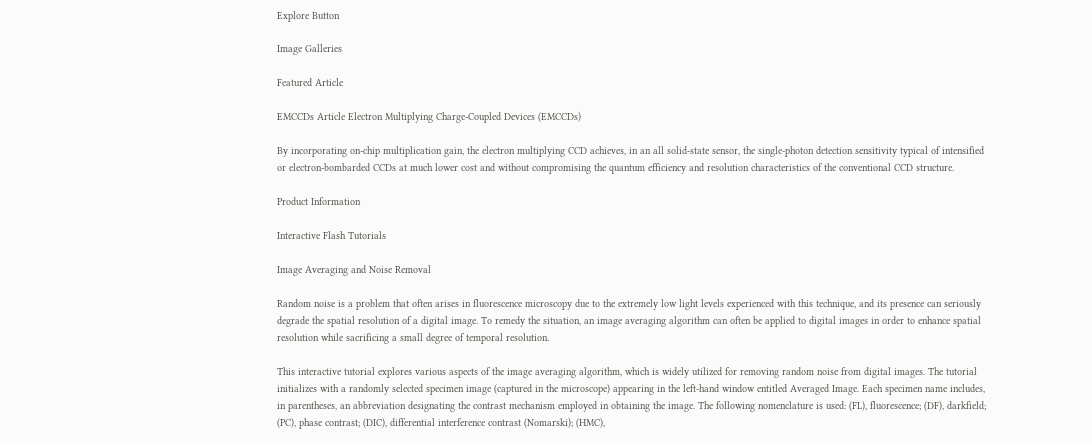Explore Button

Image Galleries

Featured Article

EMCCDs Article Electron Multiplying Charge-Coupled Devices (EMCCDs)

By incorporating on-chip multiplication gain, the electron multiplying CCD achieves, in an all solid-state sensor, the single-photon detection sensitivity typical of intensified or electron-bombarded CCDs at much lower cost and without compromising the quantum efficiency and resolution characteristics of the conventional CCD structure.

Product Information

Interactive Flash Tutorials

Image Averaging and Noise Removal

Random noise is a problem that often arises in fluorescence microscopy due to the extremely low light levels experienced with this technique, and its presence can seriously degrade the spatial resolution of a digital image. To remedy the situation, an image averaging algorithm can often be applied to digital images in order to enhance spatial resolution while sacrificing a small degree of temporal resolution.

This interactive tutorial explores various aspects of the image averaging algorithm, which is widely utilized for removing random noise from digital images. The tutorial initializes with a randomly selected specimen image (captured in the microscope) appearing in the left-hand window entitled Averaged Image. Each specimen name includes, in parentheses, an abbreviation designating the contrast mechanism employed in obtaining the image. The following nomenclature is used: (FL), fluorescence; (DF), darkfield; (PC), phase contrast; (DIC), differential interference contrast (Nomarski); (HMC),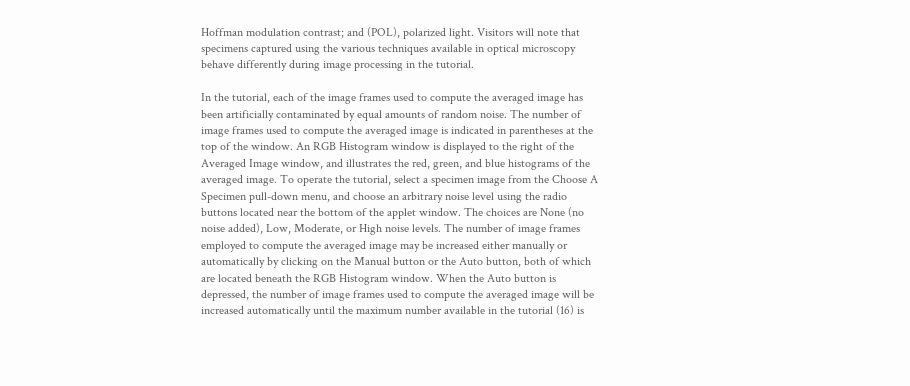Hoffman modulation contrast; and (POL), polarized light. Visitors will note that specimens captured using the various techniques available in optical microscopy behave differently during image processing in the tutorial.

In the tutorial, each of the image frames used to compute the averaged image has been artificially contaminated by equal amounts of random noise. The number of image frames used to compute the averaged image is indicated in parentheses at the top of the window. An RGB Histogram window is displayed to the right of the Averaged Image window, and illustrates the red, green, and blue histograms of the averaged image. To operate the tutorial, select a specimen image from the Choose A Specimen pull-down menu, and choose an arbitrary noise level using the radio buttons located near the bottom of the applet window. The choices are None (no noise added), Low, Moderate, or High noise levels. The number of image frames employed to compute the averaged image may be increased either manually or automatically by clicking on the Manual button or the Auto button, both of which are located beneath the RGB Histogram window. When the Auto button is depressed, the number of image frames used to compute the averaged image will be increased automatically until the maximum number available in the tutorial (16) is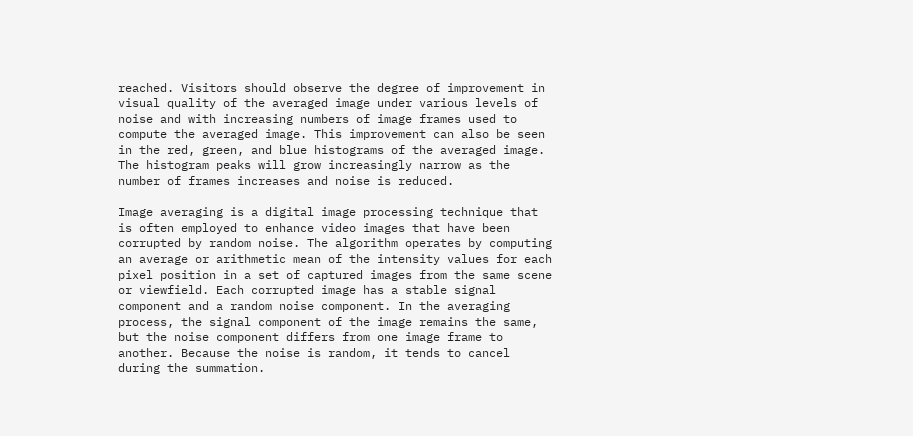reached. Visitors should observe the degree of improvement in visual quality of the averaged image under various levels of noise and with increasing numbers of image frames used to compute the averaged image. This improvement can also be seen in the red, green, and blue histograms of the averaged image. The histogram peaks will grow increasingly narrow as the number of frames increases and noise is reduced.

Image averaging is a digital image processing technique that is often employed to enhance video images that have been corrupted by random noise. The algorithm operates by computing an average or arithmetic mean of the intensity values for each pixel position in a set of captured images from the same scene or viewfield. Each corrupted image has a stable signal component and a random noise component. In the averaging process, the signal component of the image remains the same, but the noise component differs from one image frame to another. Because the noise is random, it tends to cancel during the summation.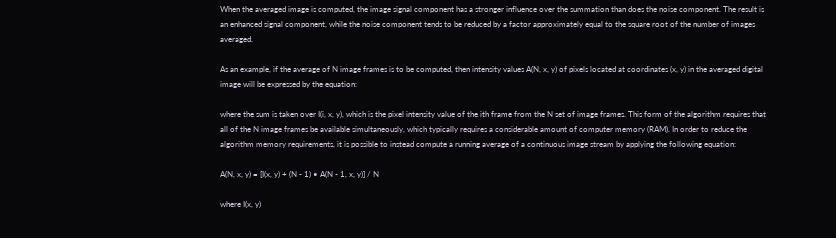When the averaged image is computed, the image signal component has a stronger influence over the summation than does the noise component. The result is an enhanced signal component, while the noise component tends to be reduced by a factor approximately equal to the square root of the number of images averaged.

As an example, if the average of N image frames is to be computed, then intensity values A(N, x, y) of pixels located at coordinates (x, y) in the averaged digital image will be expressed by the equation:

where the sum is taken over I(i, x, y), which is the pixel intensity value of the ith frame from the N set of image frames. This form of the algorithm requires that all of the N image frames be available simultaneously, which typically requires a considerable amount of computer memory (RAM). In order to reduce the algorithm memory requirements, it is possible to instead compute a running average of a continuous image stream by applying the following equation:

A(N, x, y) = [I(x, y) + (N - 1) • A(N - 1, x, y)] / N

where I(x, y)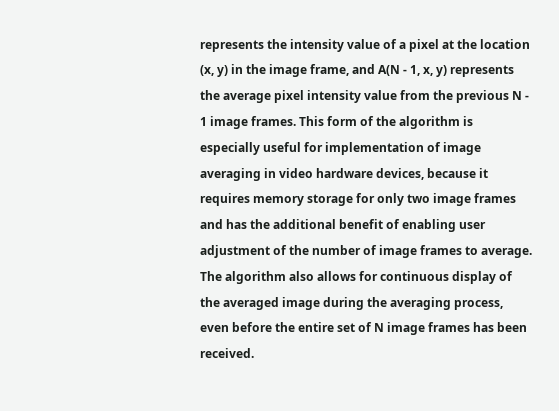represents the intensity value of a pixel at the location (x, y) in the image frame, and A(N - 1, x, y) represents the average pixel intensity value from the previous N - 1 image frames. This form of the algorithm is especially useful for implementation of image averaging in video hardware devices, because it requires memory storage for only two image frames and has the additional benefit of enabling user adjustment of the number of image frames to average. The algorithm also allows for continuous display of the averaged image during the averaging process, even before the entire set of N image frames has been received.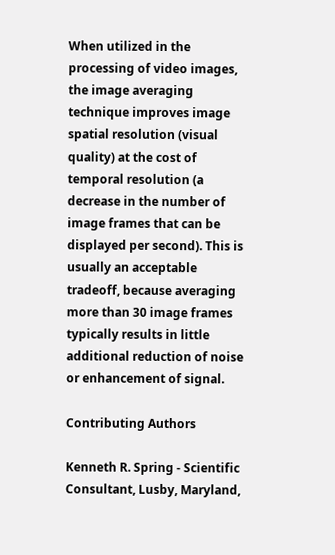When utilized in the processing of video images, the image averaging technique improves image spatial resolution (visual quality) at the cost of temporal resolution (a decrease in the number of image frames that can be displayed per second). This is usually an acceptable tradeoff, because averaging more than 30 image frames typically results in little additional reduction of noise or enhancement of signal.

Contributing Authors

Kenneth R. Spring - Scientific Consultant, Lusby, Maryland,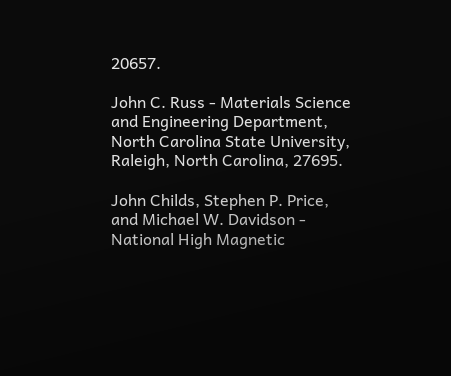20657.

John C. Russ - Materials Science and Engineering Department, North Carolina State University, Raleigh, North Carolina, 27695.

John Childs, Stephen P. Price, and Michael W. Davidson - National High Magnetic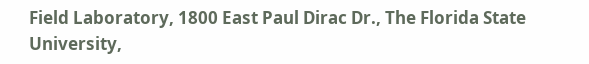Field Laboratory, 1800 East Paul Dirac Dr., The Florida State University,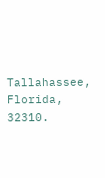Tallahassee, Florida, 32310.